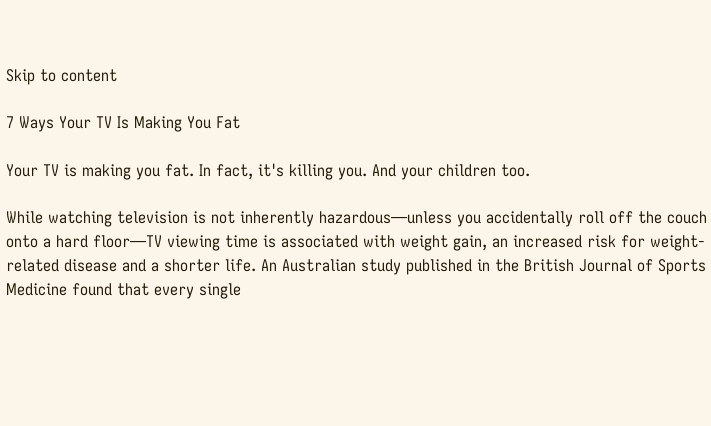Skip to content

7 Ways Your TV Is Making You Fat

Your TV is making you fat. In fact, it's killing you. And your children too.

While watching television is not inherently hazardous—unless you accidentally roll off the couch onto a hard floor—TV viewing time is associated with weight gain, an increased risk for weight-related disease and a shorter life. An Australian study published in the British Journal of Sports Medicine found that every single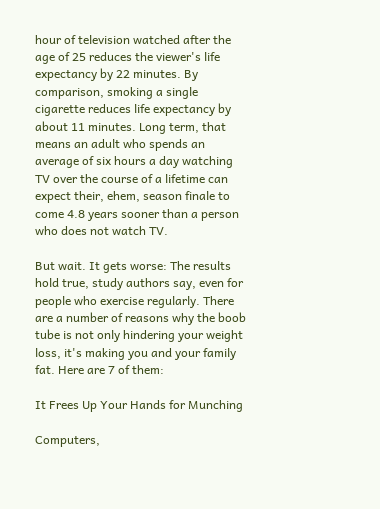hour of television watched after the age of 25 reduces the viewer's life expectancy by 22 minutes. By comparison, smoking a single cigarette reduces life expectancy by about 11 minutes. Long term, that means an adult who spends an average of six hours a day watching TV over the course of a lifetime can expect their, ehem, season finale to come 4.8 years sooner than a person who does not watch TV.

But wait. It gets worse: The results hold true, study authors say, even for people who exercise regularly. There are a number of reasons why the boob tube is not only hindering your weight loss, it's making you and your family fat. Here are 7 of them:

It Frees Up Your Hands for Munching

Computers,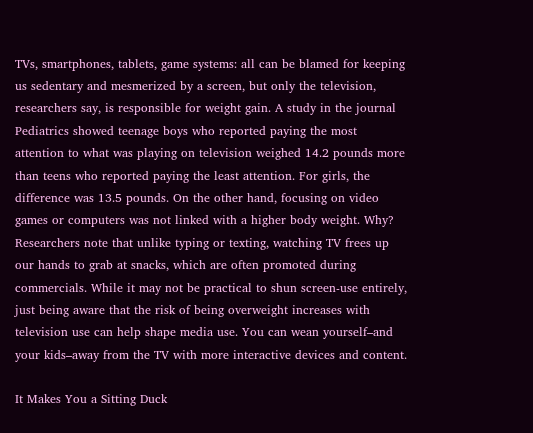TVs, smartphones, tablets, game systems: all can be blamed for keeping us sedentary and mesmerized by a screen, but only the television, researchers say, is responsible for weight gain. A study in the journal Pediatrics showed teenage boys who reported paying the most attention to what was playing on television weighed 14.2 pounds more than teens who reported paying the least attention. For girls, the difference was 13.5 pounds. On the other hand, focusing on video games or computers was not linked with a higher body weight. Why? Researchers note that unlike typing or texting, watching TV frees up our hands to grab at snacks, which are often promoted during commercials. While it may not be practical to shun screen-use entirely, just being aware that the risk of being overweight increases with television use can help shape media use. You can wean yourself–and your kids–away from the TV with more interactive devices and content.

It Makes You a Sitting Duck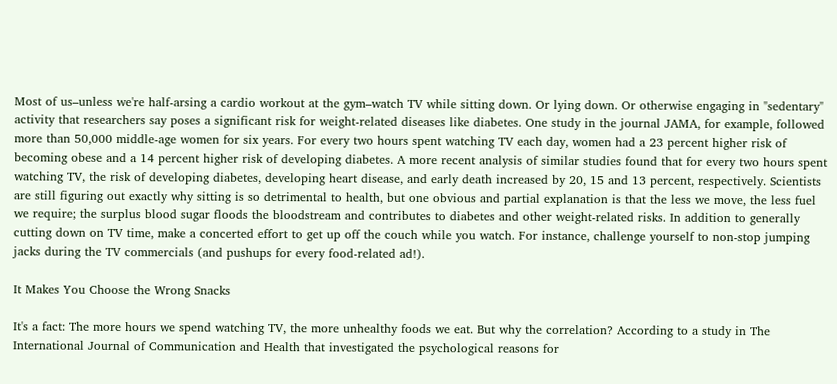Most of us–unless we're half-arsing a cardio workout at the gym–watch TV while sitting down. Or lying down. Or otherwise engaging in "sedentary" activity that researchers say poses a significant risk for weight-related diseases like diabetes. One study in the journal JAMA, for example, followed more than 50,000 middle-age women for six years. For every two hours spent watching TV each day, women had a 23 percent higher risk of becoming obese and a 14 percent higher risk of developing diabetes. A more recent analysis of similar studies found that for every two hours spent watching TV, the risk of developing diabetes, developing heart disease, and early death increased by 20, 15 and 13 percent, respectively. Scientists are still figuring out exactly why sitting is so detrimental to health, but one obvious and partial explanation is that the less we move, the less fuel we require; the surplus blood sugar floods the bloodstream and contributes to diabetes and other weight-related risks. In addition to generally cutting down on TV time, make a concerted effort to get up off the couch while you watch. For instance, challenge yourself to non-stop jumping jacks during the TV commercials (and pushups for every food-related ad!).

It Makes You Choose the Wrong Snacks

It's a fact: The more hours we spend watching TV, the more unhealthy foods we eat. But why the correlation? According to a study in The International Journal of Communication and Health that investigated the psychological reasons for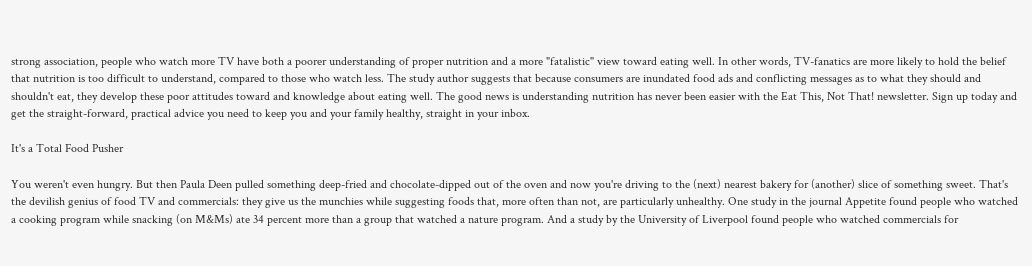strong association, people who watch more TV have both a poorer understanding of proper nutrition and a more "fatalistic" view toward eating well. In other words, TV-fanatics are more likely to hold the belief that nutrition is too difficult to understand, compared to those who watch less. The study author suggests that because consumers are inundated food ads and conflicting messages as to what they should and shouldn't eat, they develop these poor attitudes toward and knowledge about eating well. The good news is understanding nutrition has never been easier with the Eat This, Not That! newsletter. Sign up today and get the straight-forward, practical advice you need to keep you and your family healthy, straight in your inbox.

It's a Total Food Pusher

You weren't even hungry. But then Paula Deen pulled something deep-fried and chocolate-dipped out of the oven and now you're driving to the (next) nearest bakery for (another) slice of something sweet. That's the devilish genius of food TV and commercials: they give us the munchies while suggesting foods that, more often than not, are particularly unhealthy. One study in the journal Appetite found people who watched a cooking program while snacking (on M&Ms) ate 34 percent more than a group that watched a nature program. And a study by the University of Liverpool found people who watched commercials for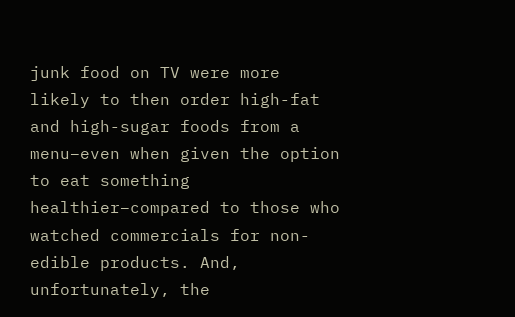junk food on TV were more likely to then order high-fat and high-sugar foods from a menu–even when given the option to eat something healthier–compared to those who watched commercials for non-edible products. And, unfortunately, the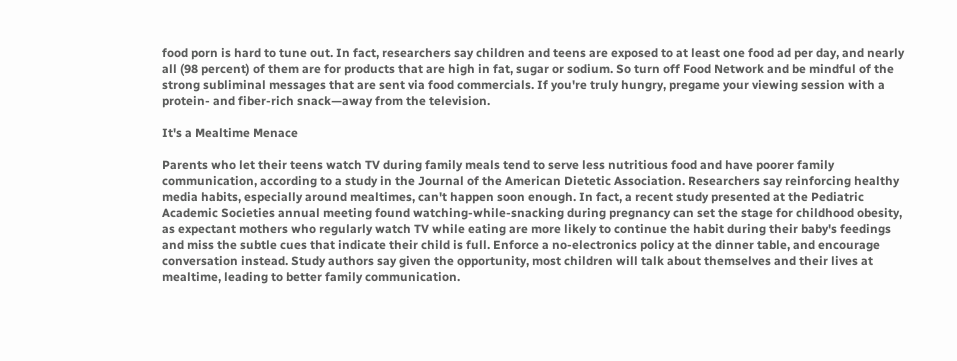food porn is hard to tune out. In fact, researchers say children and teens are exposed to at least one food ad per day, and nearly all (98 percent) of them are for products that are high in fat, sugar or sodium. So turn off Food Network and be mindful of the strong subliminal messages that are sent via food commercials. If you're truly hungry, pregame your viewing session with a protein- and fiber-rich snack—away from the television.

It's a Mealtime Menace

Parents who let their teens watch TV during family meals tend to serve less nutritious food and have poorer family communication, according to a study in the Journal of the American Dietetic Association. Researchers say reinforcing healthy media habits, especially around mealtimes, can't happen soon enough. In fact, a recent study presented at the Pediatric Academic Societies annual meeting found watching-while-snacking during pregnancy can set the stage for childhood obesity, as expectant mothers who regularly watch TV while eating are more likely to continue the habit during their baby's feedings and miss the subtle cues that indicate their child is full. Enforce a no-electronics policy at the dinner table, and encourage conversation instead. Study authors say given the opportunity, most children will talk about themselves and their lives at mealtime, leading to better family communication.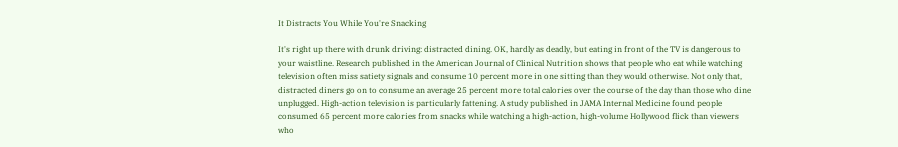It Distracts You While You're Snacking

It's right up there with drunk driving: distracted dining. OK, hardly as deadly, but eating in front of the TV is dangerous to your waistline. Research published in the American Journal of Clinical Nutrition shows that people who eat while watching television often miss satiety signals and consume 10 percent more in one sitting than they would otherwise. Not only that, distracted diners go on to consume an average 25 percent more total calories over the course of the day than those who dine unplugged. High-action television is particularly fattening. A study published in JAMA Internal Medicine found people consumed 65 percent more calories from snacks while watching a high-action, high-volume Hollywood flick than viewers who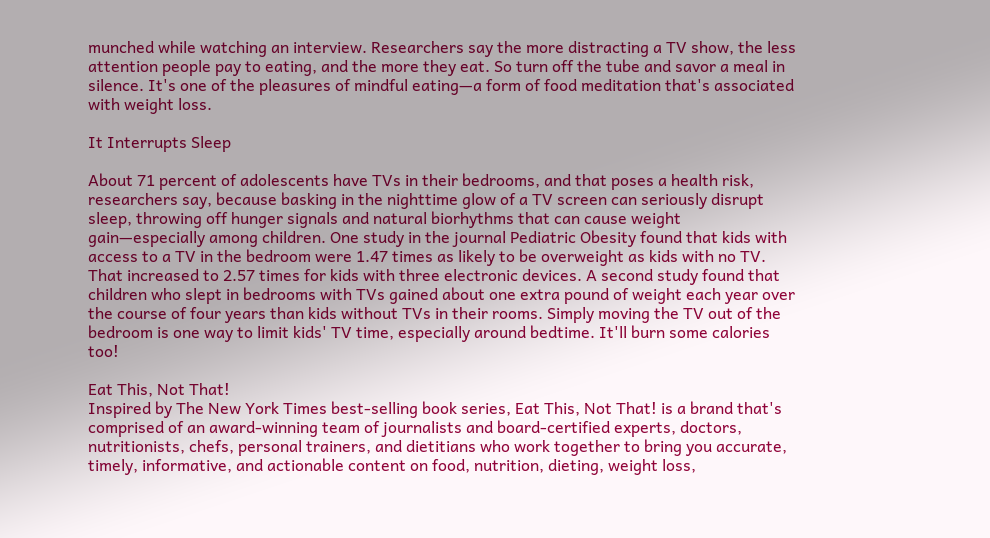munched while watching an interview. Researchers say the more distracting a TV show, the less attention people pay to eating, and the more they eat. So turn off the tube and savor a meal in silence. It's one of the pleasures of mindful eating—a form of food meditation that's associated with weight loss.

It Interrupts Sleep

About 71 percent of adolescents have TVs in their bedrooms, and that poses a health risk, researchers say, because basking in the nighttime glow of a TV screen can seriously disrupt sleep, throwing off hunger signals and natural biorhythms that can cause weight gain—especially among children. One study in the journal Pediatric Obesity found that kids with access to a TV in the bedroom were 1.47 times as likely to be overweight as kids with no TV. That increased to 2.57 times for kids with three electronic devices. A second study found that children who slept in bedrooms with TVs gained about one extra pound of weight each year over the course of four years than kids without TVs in their rooms. Simply moving the TV out of the bedroom is one way to limit kids' TV time, especially around bedtime. It'll burn some calories too!

Eat This, Not That!
Inspired by The New York Times best-selling book series, Eat This, Not That! is a brand that's comprised of an award-winning team of journalists and board-certified experts, doctors, nutritionists, chefs, personal trainers, and dietitians who work together to bring you accurate, timely, informative, and actionable content on food, nutrition, dieting, weight loss,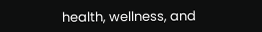health, wellness, and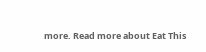more. Read more about Eat This